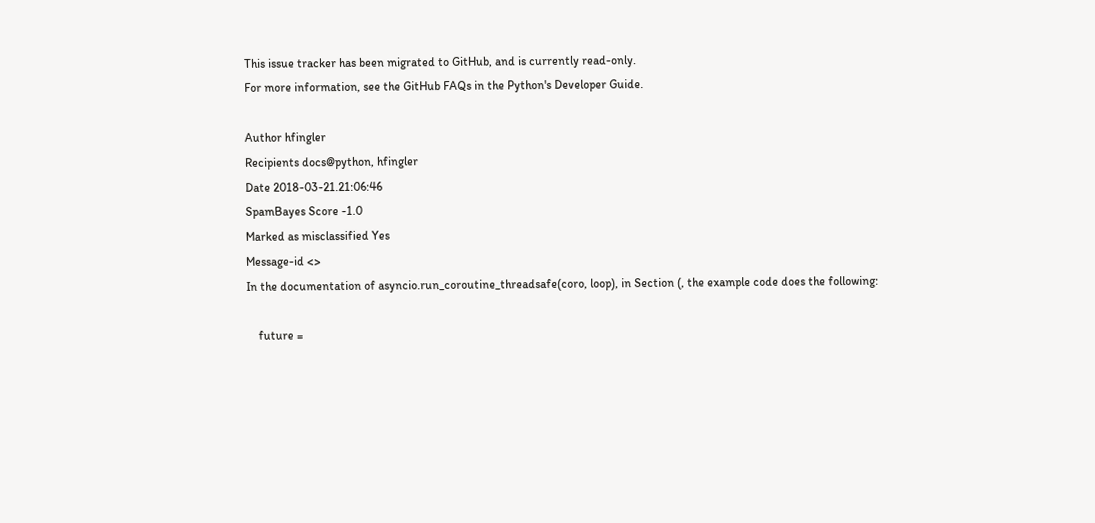This issue tracker has been migrated to GitHub, and is currently read-only.
For more information, see the GitHub FAQs in the Python's Developer Guide.

Author hfingler
Recipients docs@python, hfingler
Date 2018-03-21.21:06:46
SpamBayes Score -1.0
Marked as misclassified Yes
Message-id <>
In the documentation of asyncio.run_coroutine_threadsafe(coro, loop), in Section (, the example code does the following:

    future =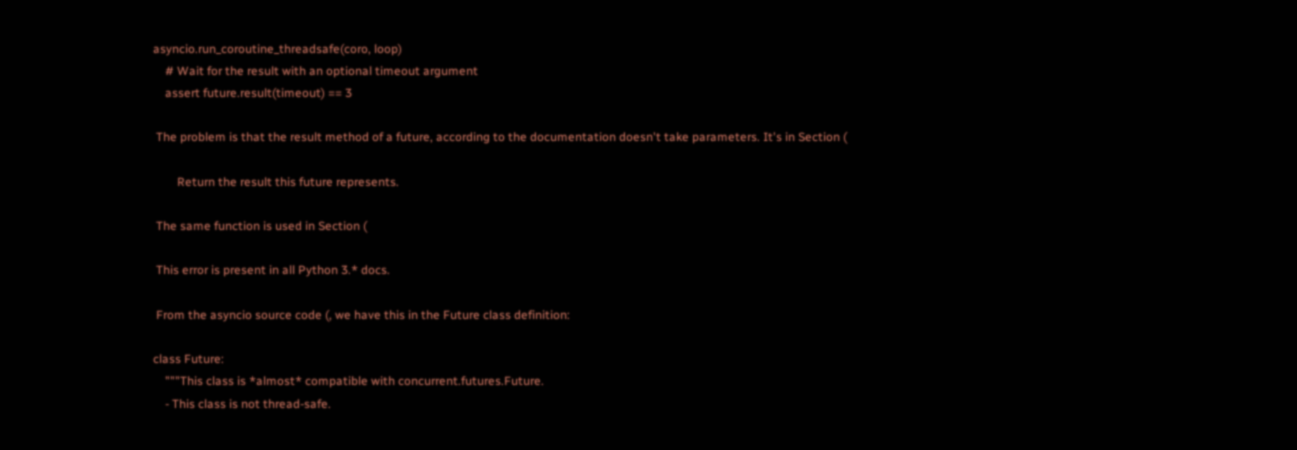asyncio.run_coroutine_threadsafe(coro, loop)
    # Wait for the result with an optional timeout argument
    assert future.result(timeout) == 3

 The problem is that the result method of a future, according to the documentation doesn't take parameters. It's in Section (

        Return the result this future represents.

 The same function is used in Section (

 This error is present in all Python 3.* docs.

 From the asyncio source code (, we have this in the Future class definition:

class Future:
    """This class is *almost* compatible with concurrent.futures.Future.
    - This class is not thread-safe.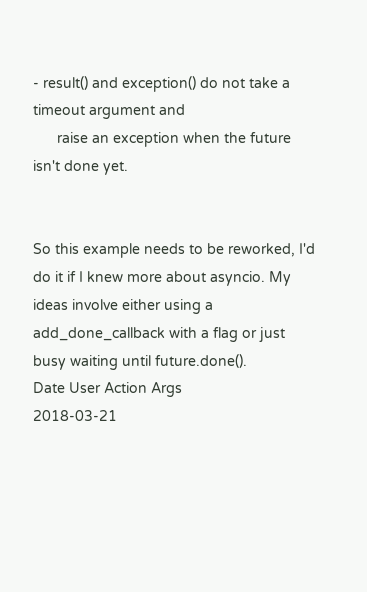- result() and exception() do not take a timeout argument and
      raise an exception when the future isn't done yet.


So this example needs to be reworked, I'd do it if I knew more about asyncio. My ideas involve either using a add_done_callback with a flag or just busy waiting until future.done().
Date User Action Args
2018-03-21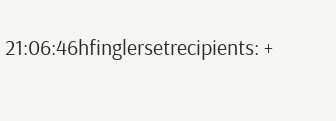21:06:46hfinglersetrecipients: +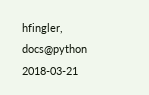hfingler, docs@python
2018-03-21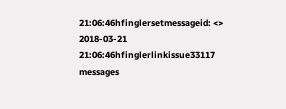21:06:46hfinglersetmessageid: <>
2018-03-21 21:06:46hfinglerlinkissue33117 messages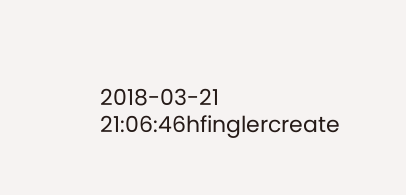2018-03-21 21:06:46hfinglercreate